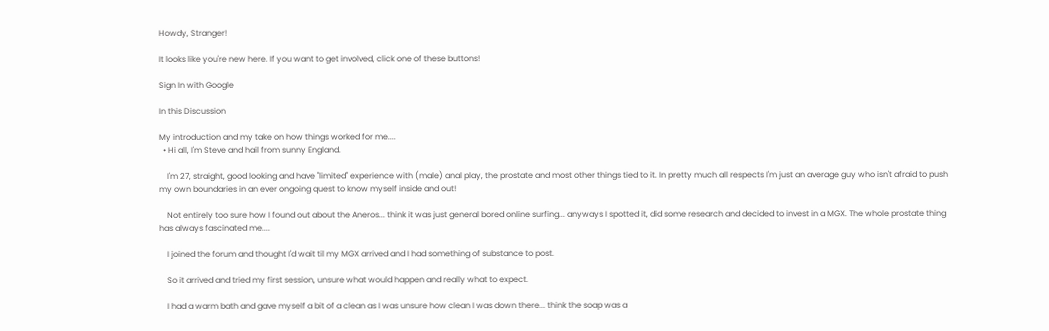Howdy, Stranger!

It looks like you're new here. If you want to get involved, click one of these buttons!

Sign In with Google

In this Discussion

My introduction and my take on how things worked for me....
  • Hi all, I'm Steve and hail from sunny England.

    I'm 27, straight, good looking and have "limited" experience with (male) anal play, the prostate and most other things tied to it. In pretty much all respects I'm just an average guy who isn't afraid to push my own boundaries in an ever ongoing quest to know myself inside and out!

    Not entirely too sure how I found out about the Aneros... think it was just general bored online surfing... anyways I spotted it, did some research and decided to invest in a MGX. The whole prostate thing has always fascinated me....

    I joined the forum and thought I'd wait til my MGX arrived and I had something of substance to post.

    So it arrived and tried my first session, unsure what would happen and really what to expect.

    I had a warm bath and gave myself a bit of a clean as I was unsure how clean I was down there... think the soap was a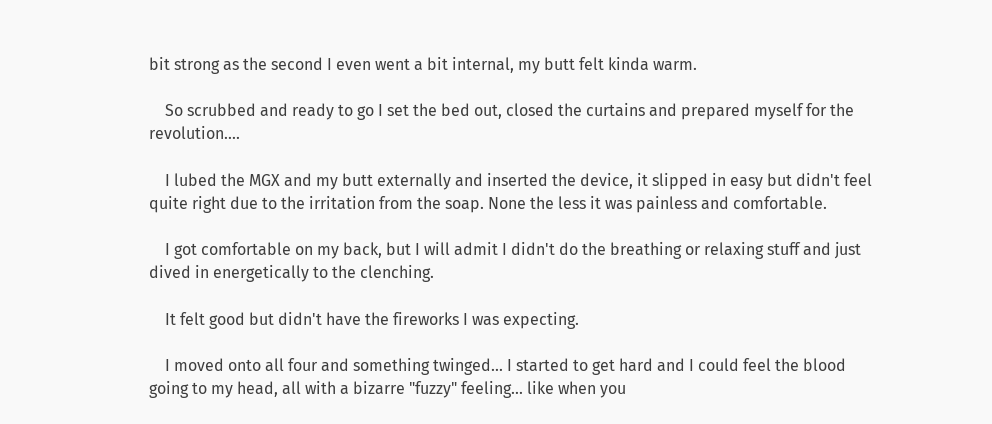bit strong as the second I even went a bit internal, my butt felt kinda warm.

    So scrubbed and ready to go I set the bed out, closed the curtains and prepared myself for the revolution....

    I lubed the MGX and my butt externally and inserted the device, it slipped in easy but didn't feel quite right due to the irritation from the soap. None the less it was painless and comfortable.

    I got comfortable on my back, but I will admit I didn't do the breathing or relaxing stuff and just dived in energetically to the clenching.

    It felt good but didn't have the fireworks I was expecting.

    I moved onto all four and something twinged... I started to get hard and I could feel the blood going to my head, all with a bizarre "fuzzy" feeling... like when you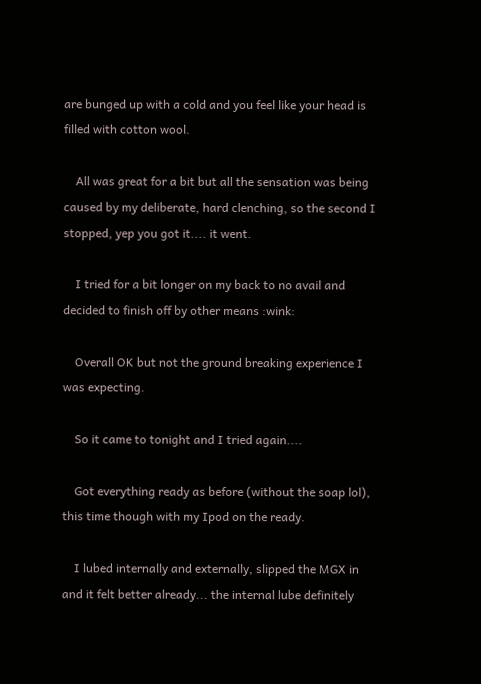are bunged up with a cold and you feel like your head is filled with cotton wool.

    All was great for a bit but all the sensation was being caused by my deliberate, hard clenching, so the second I stopped, yep you got it.... it went.

    I tried for a bit longer on my back to no avail and decided to finish off by other means :wink:

    Overall OK but not the ground breaking experience I was expecting.

    So it came to tonight and I tried again....

    Got everything ready as before (without the soap lol), this time though with my Ipod on the ready.

    I lubed internally and externally, slipped the MGX in and it felt better already... the internal lube definitely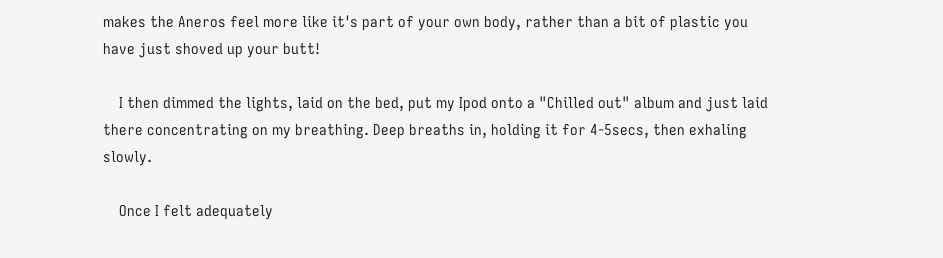makes the Aneros feel more like it's part of your own body, rather than a bit of plastic you have just shoved up your butt!

    I then dimmed the lights, laid on the bed, put my Ipod onto a "Chilled out" album and just laid there concentrating on my breathing. Deep breaths in, holding it for 4-5secs, then exhaling slowly.

    Once I felt adequately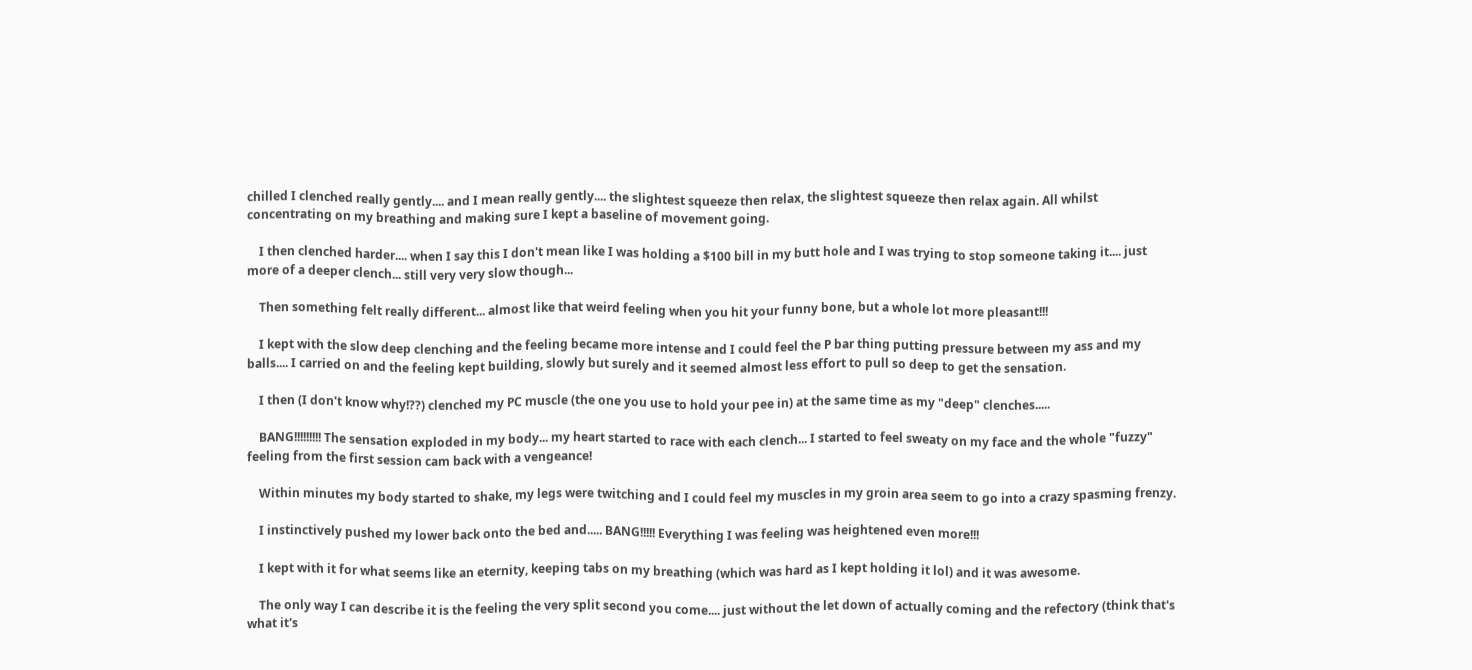chilled I clenched really gently.... and I mean really gently.... the slightest squeeze then relax, the slightest squeeze then relax again. All whilst concentrating on my breathing and making sure I kept a baseline of movement going.

    I then clenched harder.... when I say this I don't mean like I was holding a $100 bill in my butt hole and I was trying to stop someone taking it.... just more of a deeper clench... still very very slow though...

    Then something felt really different... almost like that weird feeling when you hit your funny bone, but a whole lot more pleasant!!!

    I kept with the slow deep clenching and the feeling became more intense and I could feel the P bar thing putting pressure between my ass and my balls.... I carried on and the feeling kept building, slowly but surely and it seemed almost less effort to pull so deep to get the sensation.

    I then (I don't know why!??) clenched my PC muscle (the one you use to hold your pee in) at the same time as my "deep" clenches.....

    BANG!!!!!!!!! The sensation exploded in my body... my heart started to race with each clench... I started to feel sweaty on my face and the whole "fuzzy" feeling from the first session cam back with a vengeance!

    Within minutes my body started to shake, my legs were twitching and I could feel my muscles in my groin area seem to go into a crazy spasming frenzy.

    I instinctively pushed my lower back onto the bed and..... BANG!!!!! Everything I was feeling was heightened even more!!!

    I kept with it for what seems like an eternity, keeping tabs on my breathing (which was hard as I kept holding it lol) and it was awesome.

    The only way I can describe it is the feeling the very split second you come.... just without the let down of actually coming and the refectory (think that's what it's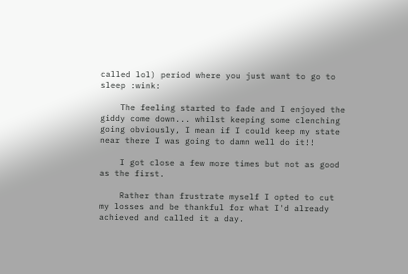called lol) period where you just want to go to sleep :wink:

    The feeling started to fade and I enjoyed the giddy come down... whilst keeping some clenching going obviously, I mean if I could keep my state near there I was going to damn well do it!!

    I got close a few more times but not as good as the first.

    Rather than frustrate myself I opted to cut my losses and be thankful for what I'd already achieved and called it a day.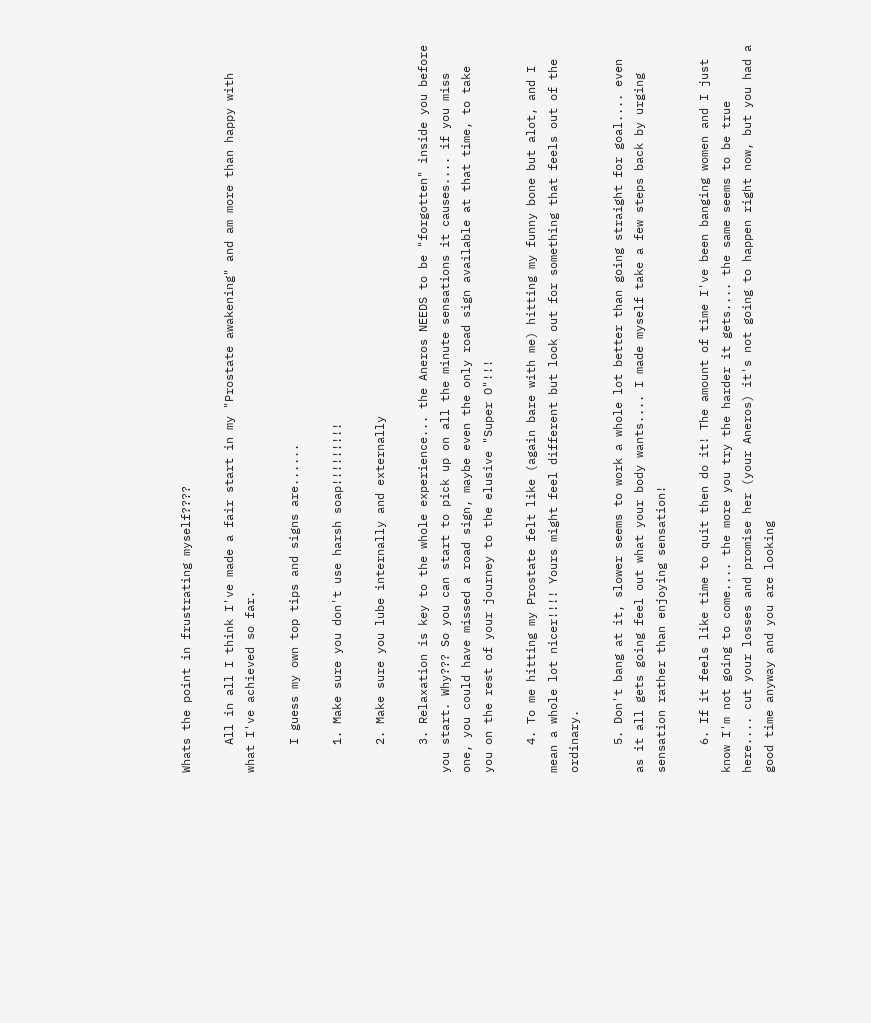Whats the point in frustrating myself????

    All in all I think I've made a fair start in my "Prostate awakening" and am more than happy with what I've achieved so far.

    I guess my own top tips and signs are......

    1. Make sure you don't use harsh soap!!!!!!!!!

    2. Make sure you lube internally and externally

    3. Relaxation is key to the whole experience... the Aneros NEEDS to be "forgotten" inside you before you start. Why??? So you can start to pick up on all the minute sensations it causes.... if you miss one, you could have missed a road sign, maybe even the only road sign available at that time, to take you on the rest of your journey to the elusive "Super O"!!!

    4. To me hitting my Prostate felt like (again bare with me) hitting my funny bone but alot, and I mean a whole lot nicer!!!! Yours might feel different but look out for something that feels out of the ordinary.

    5. Don't bang at it, slower seems to work a whole lot better than going straight for goal.... even as it all gets going feel out what your body wants.... I made myself take a few steps back by urging sensation rather than enjoying sensation!

    6. If it feels like time to quit then do it! The amount of time I've been banging women and I just know I'm not going to come.... the more you try the harder it gets.... the same seems to be true here.... cut your losses and promise her (your Aneros) it's not going to happen right now, but you had a good time anyway and you are looking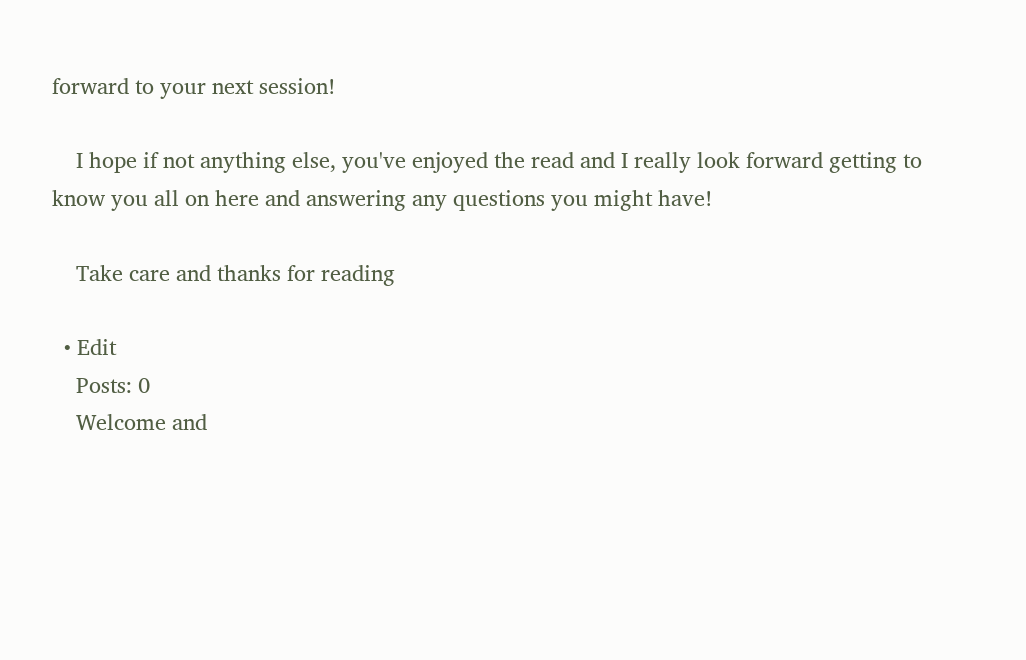forward to your next session!

    I hope if not anything else, you've enjoyed the read and I really look forward getting to know you all on here and answering any questions you might have!

    Take care and thanks for reading

  • Edit
    Posts: 0
    Welcome and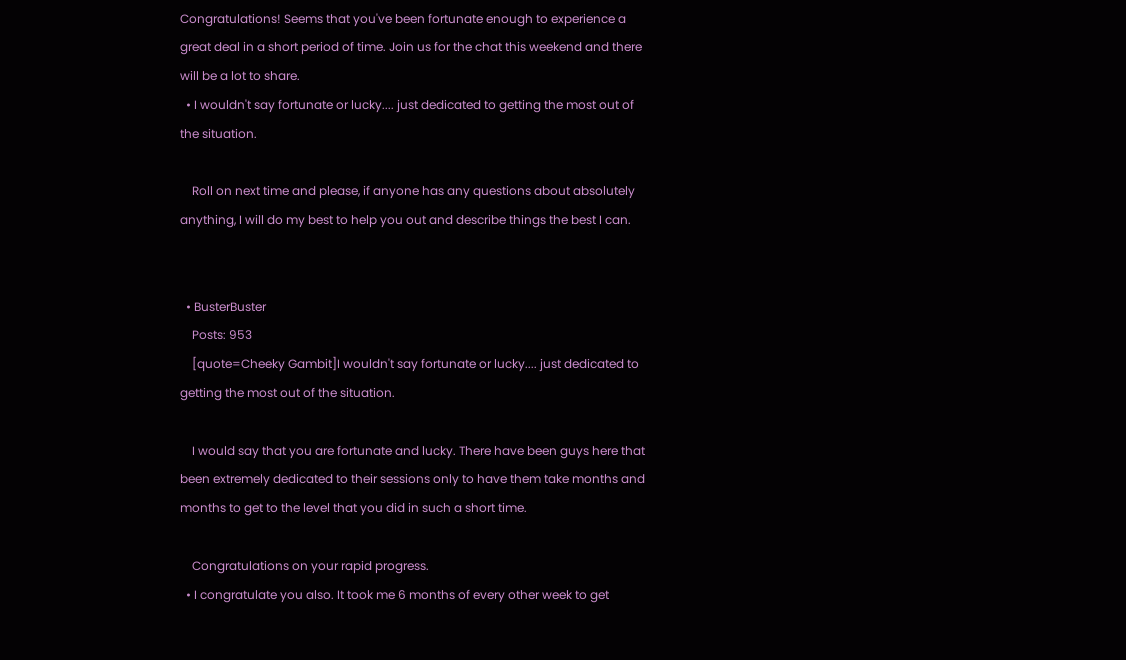Congratulations! Seems that you've been fortunate enough to experience a great deal in a short period of time. Join us for the chat this weekend and there will be a lot to share.
  • I wouldn't say fortunate or lucky.... just dedicated to getting the most out of the situation.

    Roll on next time and please, if anyone has any questions about absolutely anything, I will do my best to help you out and describe things the best I can.


  • BusterBuster
    Posts: 953
    [quote=Cheeky Gambit]I wouldn't say fortunate or lucky.... just dedicated to getting the most out of the situation.

    I would say that you are fortunate and lucky. There have been guys here that been extremely dedicated to their sessions only to have them take months and months to get to the level that you did in such a short time.

    Congratulations on your rapid progress.
  • I congratulate you also. It took me 6 months of every other week to get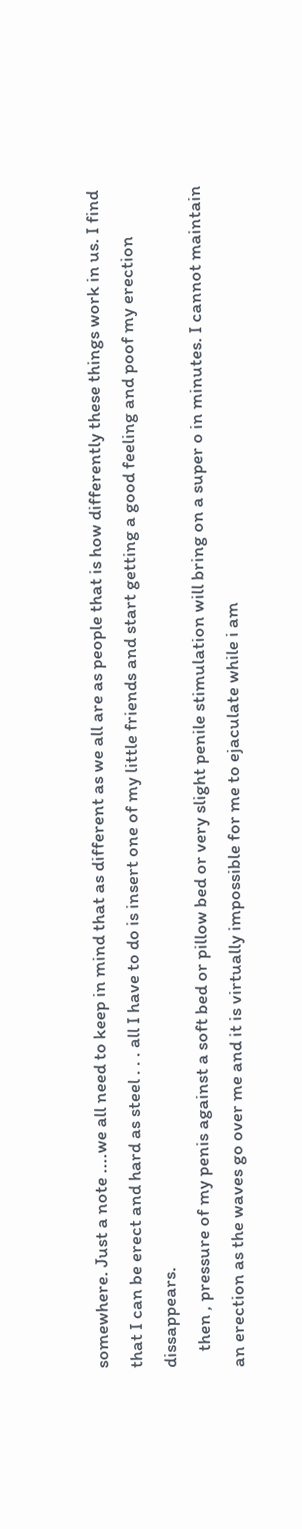somewhere. Just a note ....we all need to keep in mind that as different as we all are as people that is how differently these things work in us. I find that I can be erect and hard as steel . . . all I have to do is insert one of my little friends and start getting a good feeling and poof my erection dissappears.
    then , pressure of my penis against a soft bed or pillow bed or very slight penile stimulation will bring on a super o in minutes. I cannot maintain an erection as the waves go over me and it is virtually impossible for me to ejaculate while i am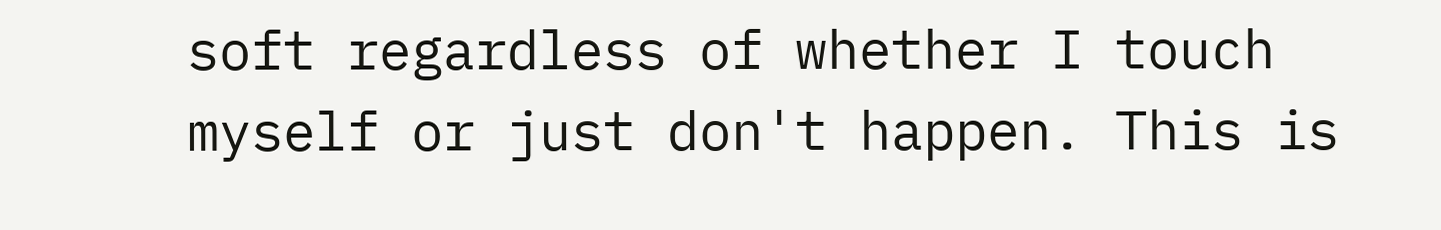soft regardless of whether I touch myself or just don't happen. This is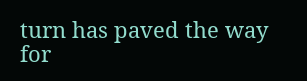turn has paved the way for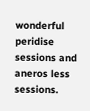wonderful peridise sessions and aneros less sessions.